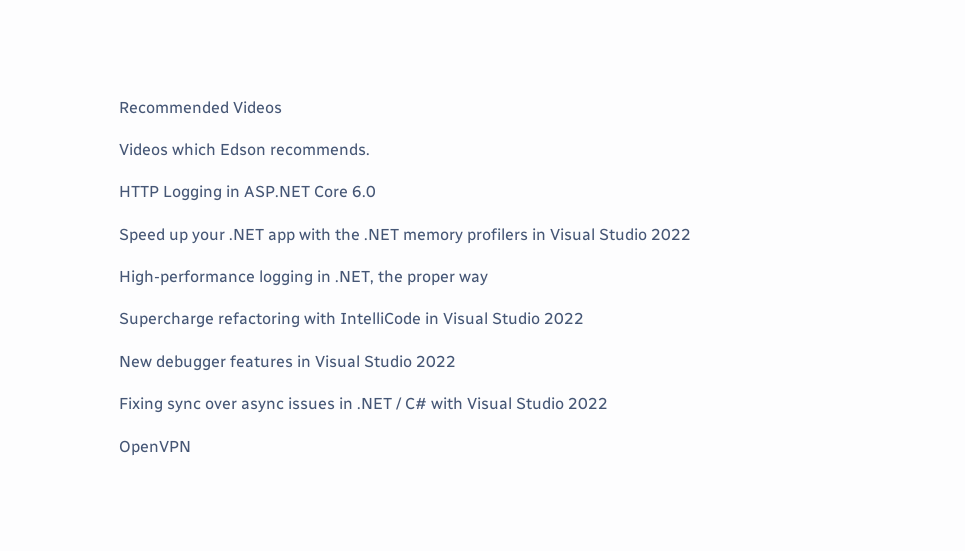Recommended Videos

Videos which Edson recommends.

HTTP Logging in ASP.NET Core 6.0

Speed up your .NET app with the .NET memory profilers in Visual Studio 2022

High-performance logging in .NET, the proper way

Supercharge refactoring with IntelliCode in Visual Studio 2022

New debugger features in Visual Studio 2022

Fixing sync over async issues in .NET / C# with Visual Studio 2022

OpenVPN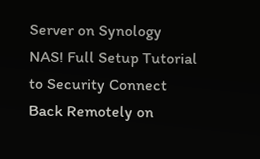Server on Synology NAS! Full Setup Tutorial to Security Connect Back Remotely on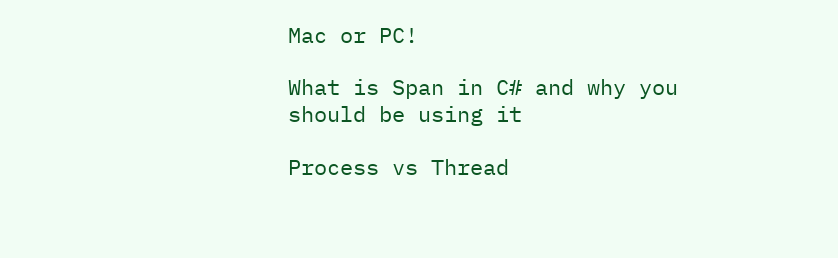Mac or PC!

What is Span in C# and why you should be using it

Process vs Thread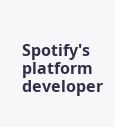Spotify's platform developer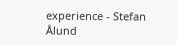experience - Stefan Ålund